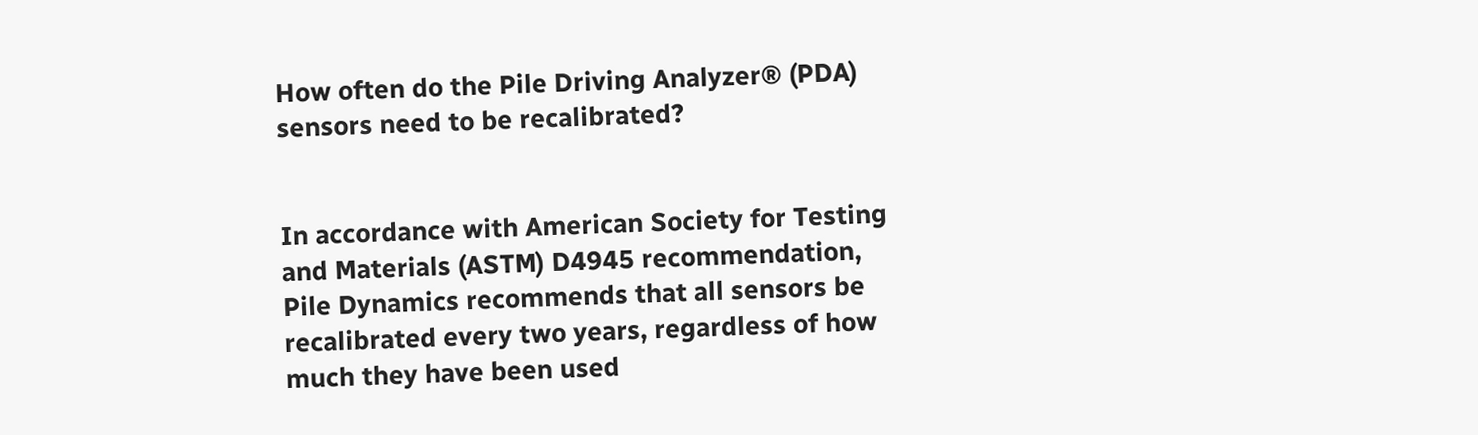How often do the Pile Driving Analyzer® (PDA) sensors need to be recalibrated?


In accordance with American Society for Testing and Materials (ASTM) D4945 recommendation, Pile Dynamics recommends that all sensors be recalibrated every two years, regardless of how much they have been used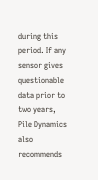during this period. If any sensor gives questionable data prior to two years, Pile Dynamics also recommends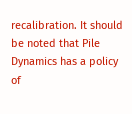recalibration. It should be noted that Pile Dynamics has a policy of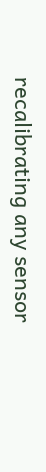recalibrating any sensor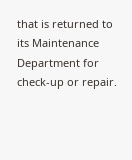that is returned to its Maintenance Department for check-up or repair.